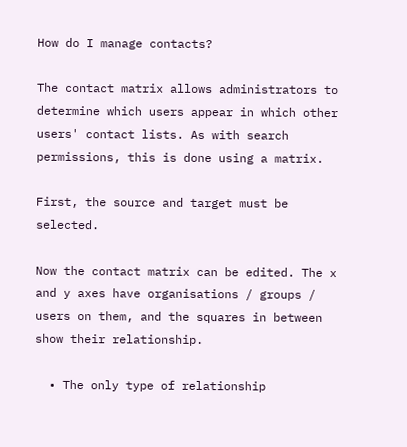How do I manage contacts?

The contact matrix allows administrators to determine which users appear in which other users' contact lists. As with search permissions, this is done using a matrix.

First, the source and target must be selected.

Now the contact matrix can be edited. The x and y axes have organisations / groups / users on them, and the squares in between show their relationship.

  • The only type of relationship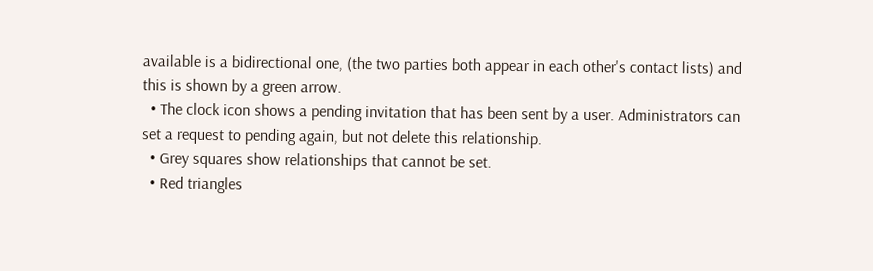available is a bidirectional one, (the two parties both appear in each other's contact lists) and this is shown by a green arrow.
  • The clock icon shows a pending invitation that has been sent by a user. Administrators can set a request to pending again, but not delete this relationship.
  • Grey squares show relationships that cannot be set.
  • Red triangles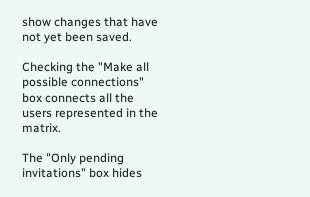show changes that have not yet been saved.

Checking the "Make all possible connections" box connects all the users represented in the matrix.

The "Only pending invitations" box hides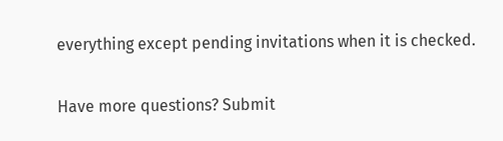everything except pending invitations when it is checked.

Have more questions? Submit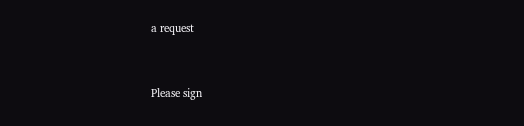a request


Please sign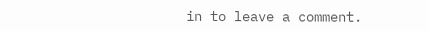in to leave a comment.